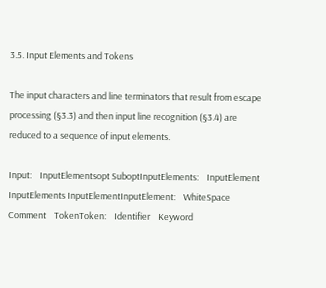3.5. Input Elements and Tokens

The input characters and line terminators that result from escape processing (§3.3) and then input line recognition (§3.4) are reduced to a sequence of input elements.

Input:    InputElementsopt SuboptInputElements:    InputElement    InputElements InputElementInputElement:    WhiteSpace    Comment    TokenToken:    Identifier    Keyword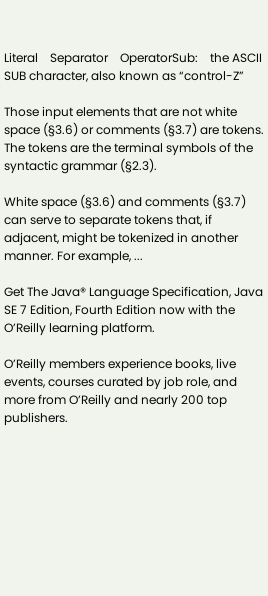Literal    Separator    OperatorSub:    the ASCII SUB character, also known as “control-Z”

Those input elements that are not white space (§3.6) or comments (§3.7) are tokens. The tokens are the terminal symbols of the syntactic grammar (§2.3).

White space (§3.6) and comments (§3.7) can serve to separate tokens that, if adjacent, might be tokenized in another manner. For example, ...

Get The Java® Language Specification, Java SE 7 Edition, Fourth Edition now with the O’Reilly learning platform.

O’Reilly members experience books, live events, courses curated by job role, and more from O’Reilly and nearly 200 top publishers.